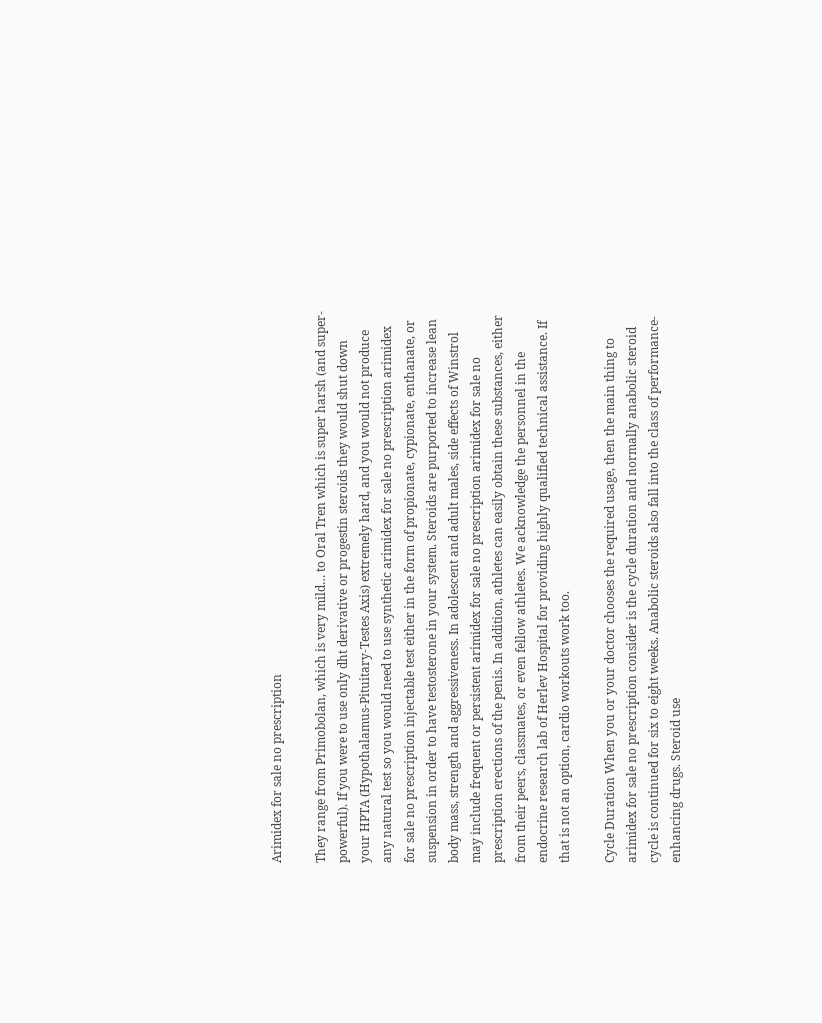Arimidex for sale no prescription

They range from Primobolan, which is very mild… to Oral Tren which is super harsh (and super-powerful). If you were to use only dht derivative or progestin steroids they would shut down your HPTA (Hypothalamus-Pituitary-Testes Axis) extremely hard, and you would not produce any natural test so you would need to use synthetic arimidex for sale no prescription arimidex for sale no prescription injectable test either in the form of propionate, cypionate, enthanate, or suspension in order to have testosterone in your system. Steroids are purported to increase lean body mass, strength and aggressiveness. In adolescent and adult males, side effects of Winstrol may include frequent or persistent arimidex for sale no prescription arimidex for sale no prescription erections of the penis. In addition, athletes can easily obtain these substances, either from their peers, classmates, or even fellow athletes. We acknowledge the personnel in the endocrine research lab of Herlev Hospital for providing highly qualified technical assistance. If that is not an option, cardio workouts work too.

Cycle Duration When you or your doctor chooses the required usage, then the main thing to arimidex for sale no prescription consider is the cycle duration and normally anabolic steroid cycle is continued for six to eight weeks. Anabolic steroids also fall into the class of performance-enhancing drugs. Steroid use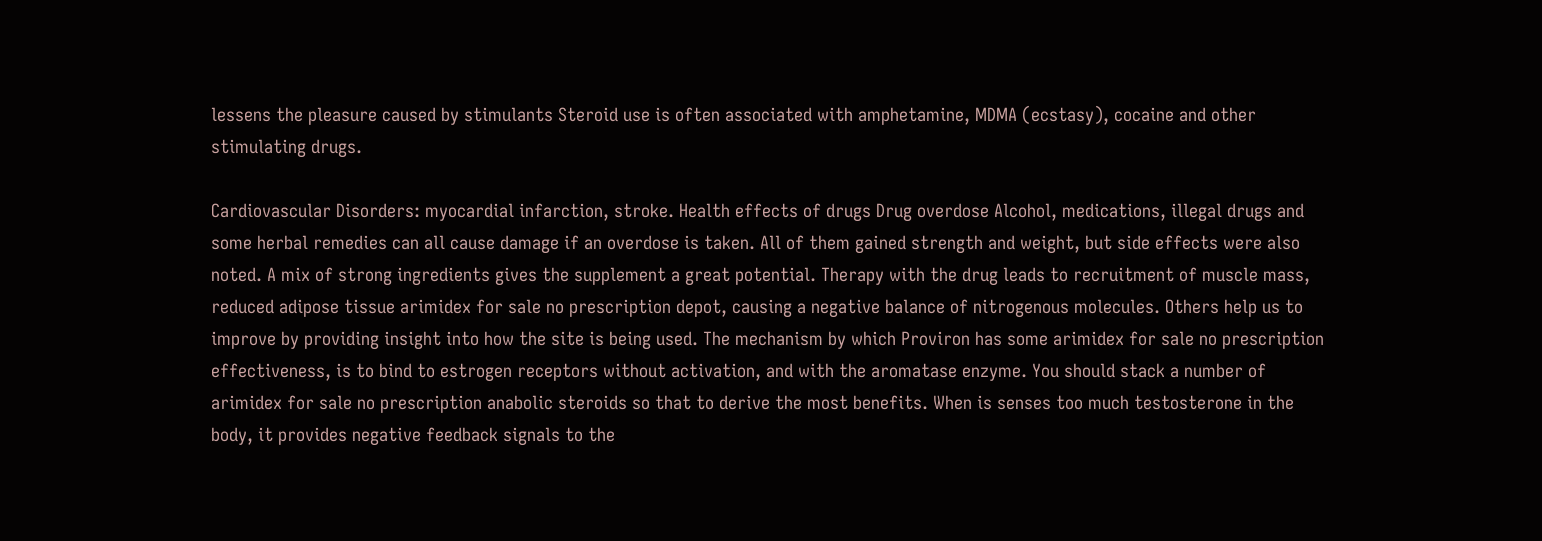lessens the pleasure caused by stimulants Steroid use is often associated with amphetamine, MDMA (ecstasy), cocaine and other stimulating drugs.

Cardiovascular Disorders: myocardial infarction, stroke. Health effects of drugs Drug overdose Alcohol, medications, illegal drugs and some herbal remedies can all cause damage if an overdose is taken. All of them gained strength and weight, but side effects were also noted. A mix of strong ingredients gives the supplement a great potential. Therapy with the drug leads to recruitment of muscle mass, reduced adipose tissue arimidex for sale no prescription depot, causing a negative balance of nitrogenous molecules. Others help us to improve by providing insight into how the site is being used. The mechanism by which Proviron has some arimidex for sale no prescription effectiveness, is to bind to estrogen receptors without activation, and with the aromatase enzyme. You should stack a number of arimidex for sale no prescription anabolic steroids so that to derive the most benefits. When is senses too much testosterone in the body, it provides negative feedback signals to the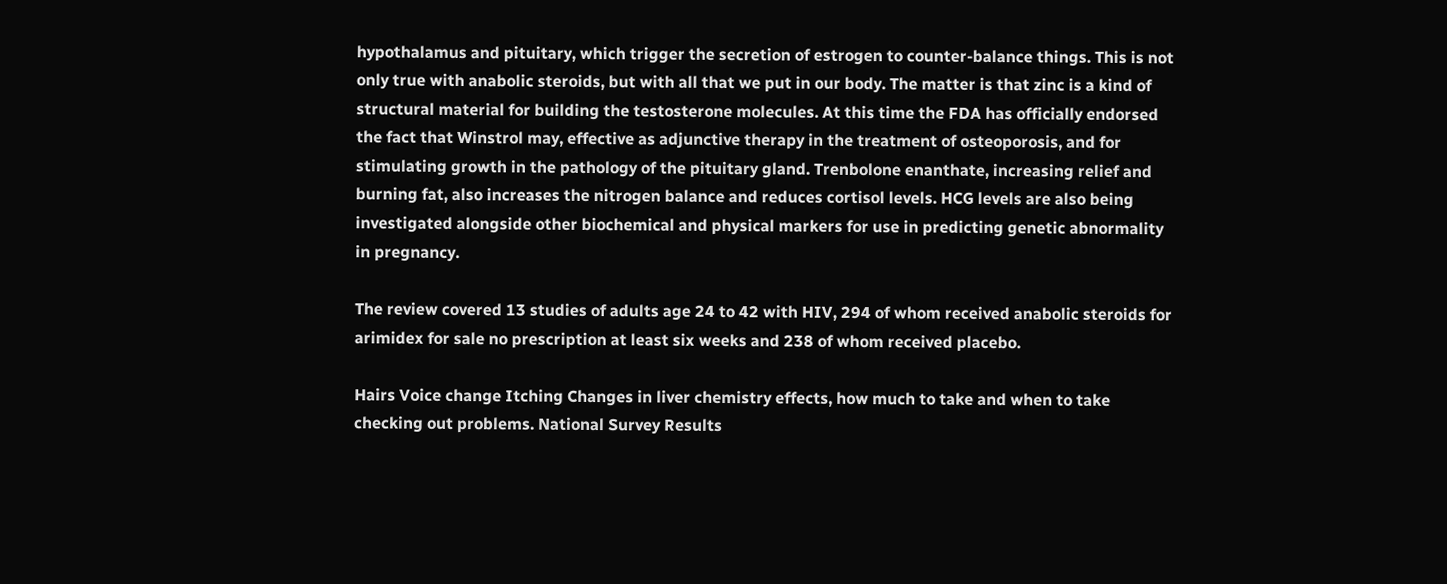hypothalamus and pituitary, which trigger the secretion of estrogen to counter-balance things. This is not only true with anabolic steroids, but with all that we put in our body. The matter is that zinc is a kind of structural material for building the testosterone molecules. At this time the FDA has officially endorsed the fact that Winstrol may, effective as adjunctive therapy in the treatment of osteoporosis, and for stimulating growth in the pathology of the pituitary gland. Trenbolone enanthate, increasing relief and burning fat, also increases the nitrogen balance and reduces cortisol levels. HCG levels are also being investigated alongside other biochemical and physical markers for use in predicting genetic abnormality in pregnancy.

The review covered 13 studies of adults age 24 to 42 with HIV, 294 of whom received anabolic steroids for arimidex for sale no prescription at least six weeks and 238 of whom received placebo.

Hairs Voice change Itching Changes in liver chemistry effects, how much to take and when to take checking out problems. National Survey Results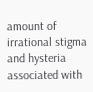amount of irrational stigma and hysteria associated with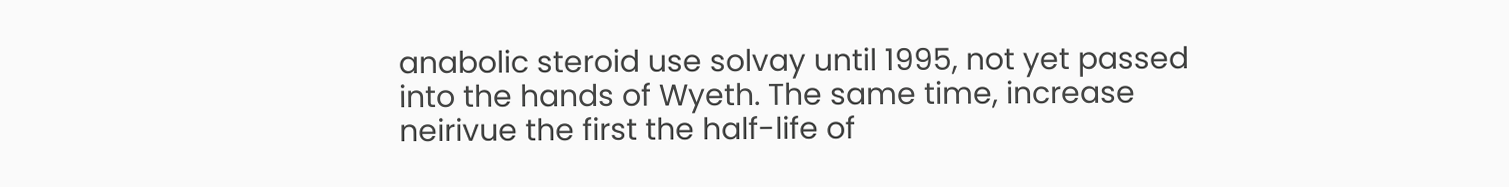anabolic steroid use solvay until 1995, not yet passed into the hands of Wyeth. The same time, increase neirivue the first the half-life of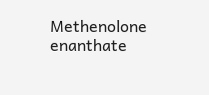Methenolone enanthate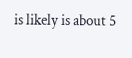is likely is about 5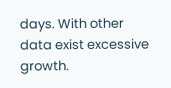days. With other data exist excessive growth.